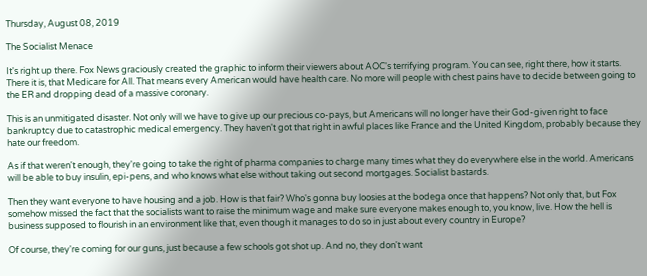Thursday, August 08, 2019

The Socialist Menace

It's right up there. Fox News graciously created the graphic to inform their viewers about AOC's terrifying program. You can see, right there, how it starts. There it is, that Medicare for All. That means every American would have health care. No more will people with chest pains have to decide between going to the ER and dropping dead of a massive coronary.

This is an unmitigated disaster. Not only will we have to give up our precious co-pays, but Americans will no longer have their God-given right to face bankruptcy due to catastrophic medical emergency. They haven't got that right in awful places like France and the United Kingdom, probably because they hate our freedom.

As if that weren't enough, they're going to take the right of pharma companies to charge many times what they do everywhere else in the world. Americans will be able to buy insulin, epi-pens, and who knows what else without taking out second mortgages. Socialist bastards.

Then they want everyone to have housing and a job. How is that fair? Who's gonna buy loosies at the bodega once that happens? Not only that, but Fox somehow missed the fact that the socialists want to raise the minimum wage and make sure everyone makes enough to, you know, live. How the hell is business supposed to flourish in an environment like that, even though it manages to do so in just about every country in Europe?

Of course, they're coming for our guns, just because a few schools got shot up. And no, they don't want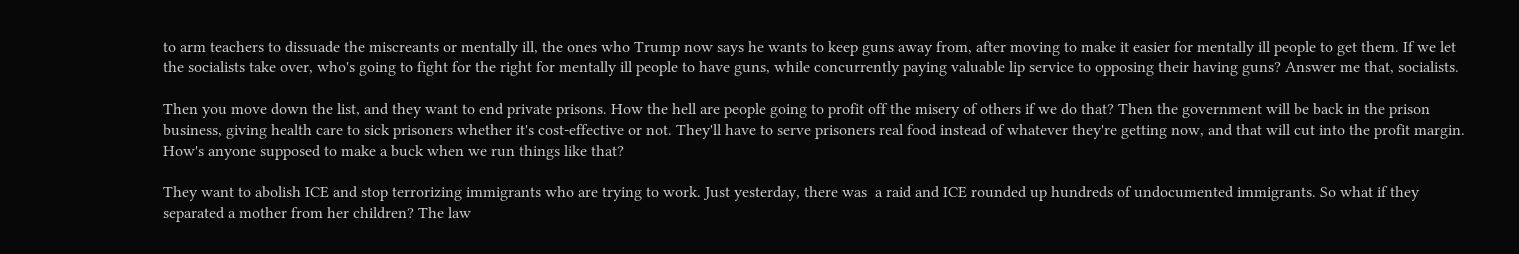to arm teachers to dissuade the miscreants or mentally ill, the ones who Trump now says he wants to keep guns away from, after moving to make it easier for mentally ill people to get them. If we let the socialists take over, who's going to fight for the right for mentally ill people to have guns, while concurrently paying valuable lip service to opposing their having guns? Answer me that, socialists.

Then you move down the list, and they want to end private prisons. How the hell are people going to profit off the misery of others if we do that? Then the government will be back in the prison business, giving health care to sick prisoners whether it's cost-effective or not. They'll have to serve prisoners real food instead of whatever they're getting now, and that will cut into the profit margin. How's anyone supposed to make a buck when we run things like that?

They want to abolish ICE and stop terrorizing immigrants who are trying to work. Just yesterday, there was  a raid and ICE rounded up hundreds of undocumented immigrants. So what if they separated a mother from her children? The law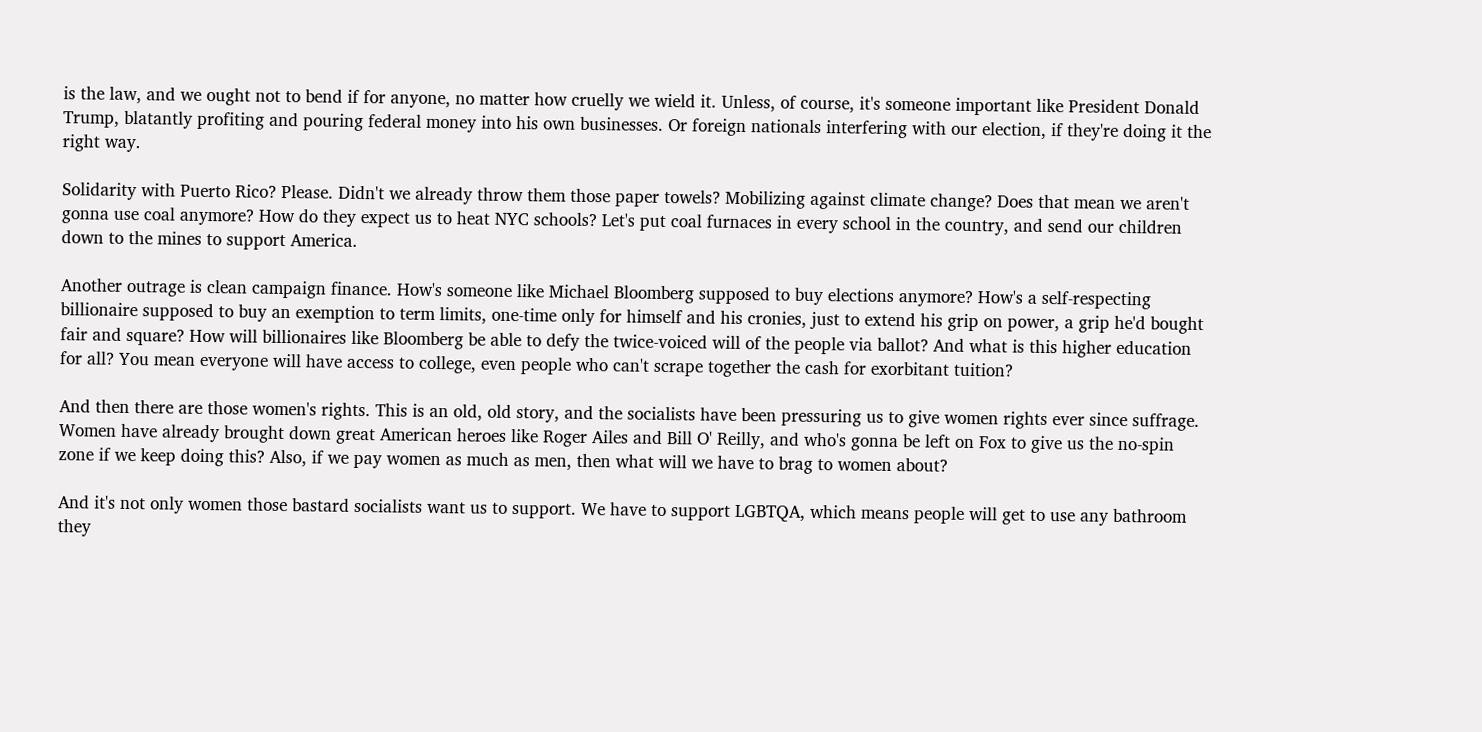is the law, and we ought not to bend if for anyone, no matter how cruelly we wield it. Unless, of course, it's someone important like President Donald Trump, blatantly profiting and pouring federal money into his own businesses. Or foreign nationals interfering with our election, if they're doing it the right way.

Solidarity with Puerto Rico? Please. Didn't we already throw them those paper towels? Mobilizing against climate change? Does that mean we aren't gonna use coal anymore? How do they expect us to heat NYC schools? Let's put coal furnaces in every school in the country, and send our children down to the mines to support America.

Another outrage is clean campaign finance. How's someone like Michael Bloomberg supposed to buy elections anymore? How's a self-respecting billionaire supposed to buy an exemption to term limits, one-time only for himself and his cronies, just to extend his grip on power, a grip he'd bought fair and square? How will billionaires like Bloomberg be able to defy the twice-voiced will of the people via ballot? And what is this higher education for all? You mean everyone will have access to college, even people who can't scrape together the cash for exorbitant tuition?

And then there are those women's rights. This is an old, old story, and the socialists have been pressuring us to give women rights ever since suffrage. Women have already brought down great American heroes like Roger Ailes and Bill O' Reilly, and who's gonna be left on Fox to give us the no-spin zone if we keep doing this? Also, if we pay women as much as men, then what will we have to brag to women about?

And it's not only women those bastard socialists want us to support. We have to support LGBTQA, which means people will get to use any bathroom they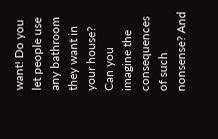want! Do you let people use any bathroom they want in your house? Can you imagine the consequences of such nonsense? And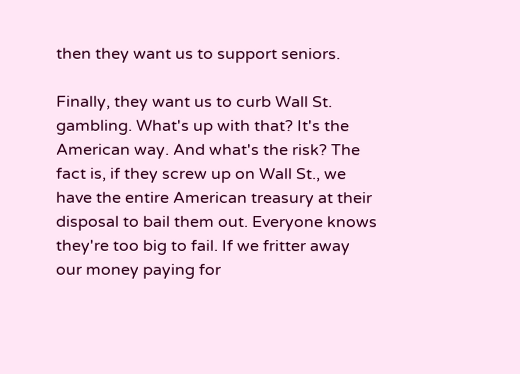then they want us to support seniors.

Finally, they want us to curb Wall St. gambling. What's up with that? It's the American way. And what's the risk? The fact is, if they screw up on Wall St., we have the entire American treasury at their disposal to bail them out. Everyone knows they're too big to fail. If we fritter away our money paying for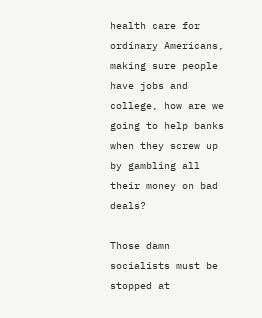health care for ordinary Americans, making sure people have jobs and college, how are we going to help banks when they screw up by gambling all their money on bad deals?

Those damn socialists must be stopped at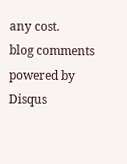any cost.
blog comments powered by Disqus